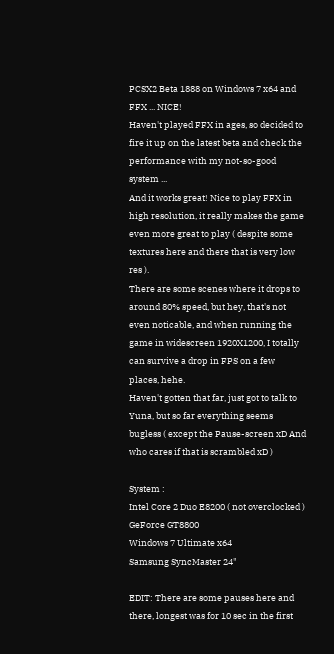PCSX2 Beta 1888 on Windows 7 x64 and FFX ... NICE!
Haven't played FFX in ages, so decided to fire it up on the latest beta and check the performance with my not-so-good system ...
And it works great! Nice to play FFX in high resolution, it really makes the game even more great to play ( despite some textures here and there that is very low res ).
There are some scenes where it drops to around 80% speed, but hey, that's not even noticable, and when running the game in widescreen 1920X1200, I totally can survive a drop in FPS on a few places, hehe.
Haven't gotten that far, just got to talk to Yuna, but so far everything seems bugless ( except the Pause-screen xD And who cares if that is scrambled xD )

System :
Intel Core 2 Duo E8200 ( not overclocked )
GeForce GT8800
Windows 7 Ultimate x64
Samsung SyncMaster 24"

EDIT: There are some pauses here and there, longest was for 10 sec in the first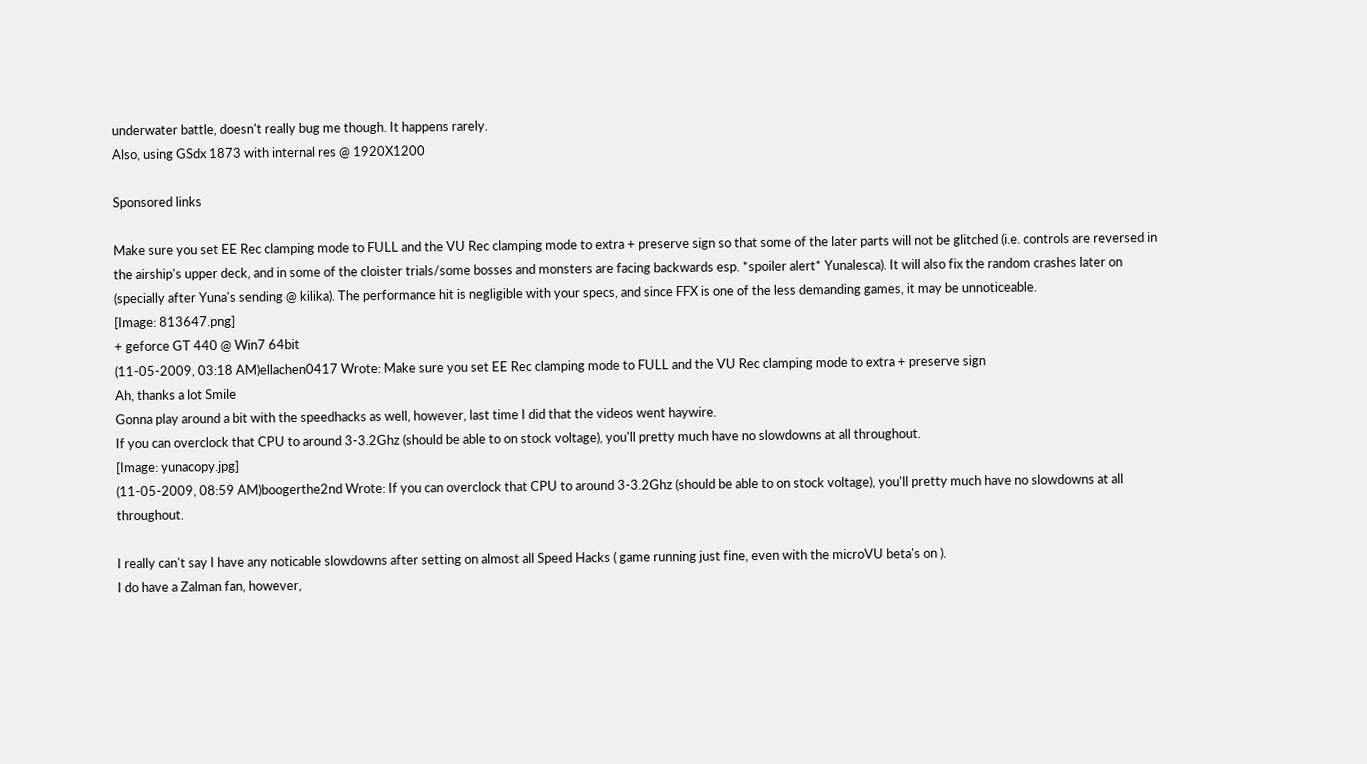underwater battle, doesn't really bug me though. It happens rarely.
Also, using GSdx 1873 with internal res @ 1920X1200

Sponsored links

Make sure you set EE Rec clamping mode to FULL and the VU Rec clamping mode to extra + preserve sign so that some of the later parts will not be glitched (i.e. controls are reversed in the airship's upper deck, and in some of the cloister trials/some bosses and monsters are facing backwards esp. *spoiler alert* Yunalesca). It will also fix the random crashes later on (specially after Yuna's sending @ kilika). The performance hit is negligible with your specs, and since FFX is one of the less demanding games, it may be unnoticeable.
[Image: 813647.png]
+ geforce GT 440 @ Win7 64bit
(11-05-2009, 03:18 AM)ellachen0417 Wrote: Make sure you set EE Rec clamping mode to FULL and the VU Rec clamping mode to extra + preserve sign
Ah, thanks a lot Smile
Gonna play around a bit with the speedhacks as well, however, last time I did that the videos went haywire.
If you can overclock that CPU to around 3-3.2Ghz (should be able to on stock voltage), you'll pretty much have no slowdowns at all throughout.
[Image: yunacopy.jpg]
(11-05-2009, 08:59 AM)boogerthe2nd Wrote: If you can overclock that CPU to around 3-3.2Ghz (should be able to on stock voltage), you'll pretty much have no slowdowns at all throughout.

I really can't say I have any noticable slowdowns after setting on almost all Speed Hacks ( game running just fine, even with the microVU beta's on ).
I do have a Zalman fan, however,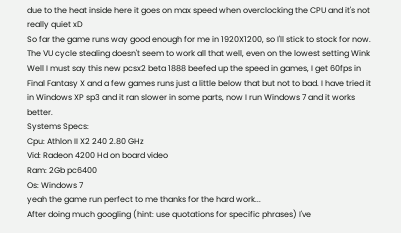due to the heat inside here it goes on max speed when overclocking the CPU and it's not really quiet xD
So far the game runs way good enough for me in 1920X1200, so I'll stick to stock for now.
The VU cycle stealing doesn't seem to work all that well, even on the lowest setting Wink
Well I must say this new pcsx2 beta 1888 beefed up the speed in games, I get 60fps in Final Fantasy X and a few games runs just a little below that but not to bad. I have tried it in Windows XP sp3 and it ran slower in some parts, now I run Windows 7 and it works better.
Systems Specs:
Cpu: Athlon II X2 240 2.80 GHz
Vid: Radeon 4200 Hd on board video
Ram: 2Gb pc6400
Os: Windows 7
yeah the game run perfect to me thanks for the hard work...
After doing much googling (hint: use quotations for specific phrases) I've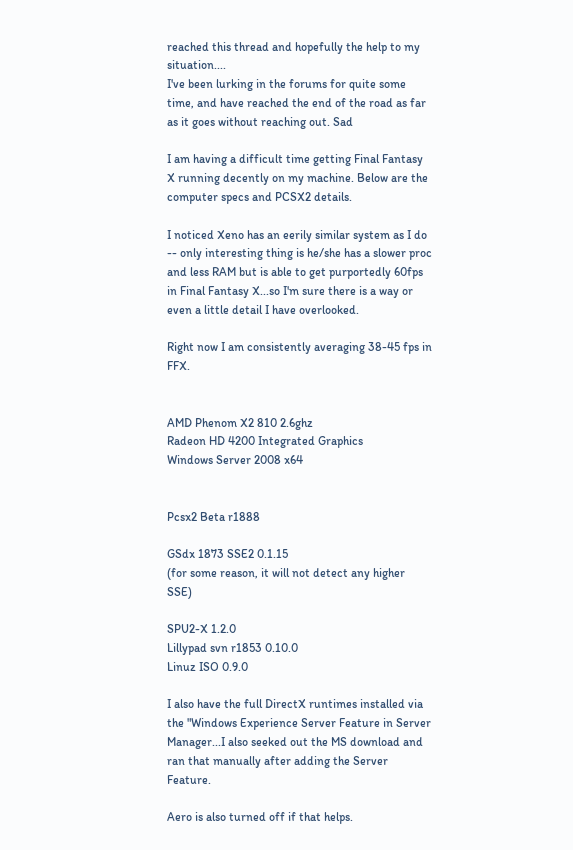reached this thread and hopefully the help to my situation....
I've been lurking in the forums for quite some time, and have reached the end of the road as far as it goes without reaching out. Sad

I am having a difficult time getting Final Fantasy X running decently on my machine. Below are the computer specs and PCSX2 details.

I noticed Xeno has an eerily similar system as I do -- only interesting thing is he/she has a slower proc and less RAM but is able to get purportedly 60fps in Final Fantasy X...so I'm sure there is a way or even a little detail I have overlooked.

Right now I am consistently averaging 38-45 fps in FFX.


AMD Phenom X2 810 2.6ghz
Radeon HD 4200 Integrated Graphics
Windows Server 2008 x64


Pcsx2 Beta r1888

GSdx 1873 SSE2 0.1.15
(for some reason, it will not detect any higher SSE)

SPU2-X 1.2.0
Lillypad svn r1853 0.10.0
Linuz ISO 0.9.0

I also have the full DirectX runtimes installed via the "Windows Experience Server Feature in Server Manager...I also seeked out the MS download and ran that manually after adding the Server Feature.

Aero is also turned off if that helps.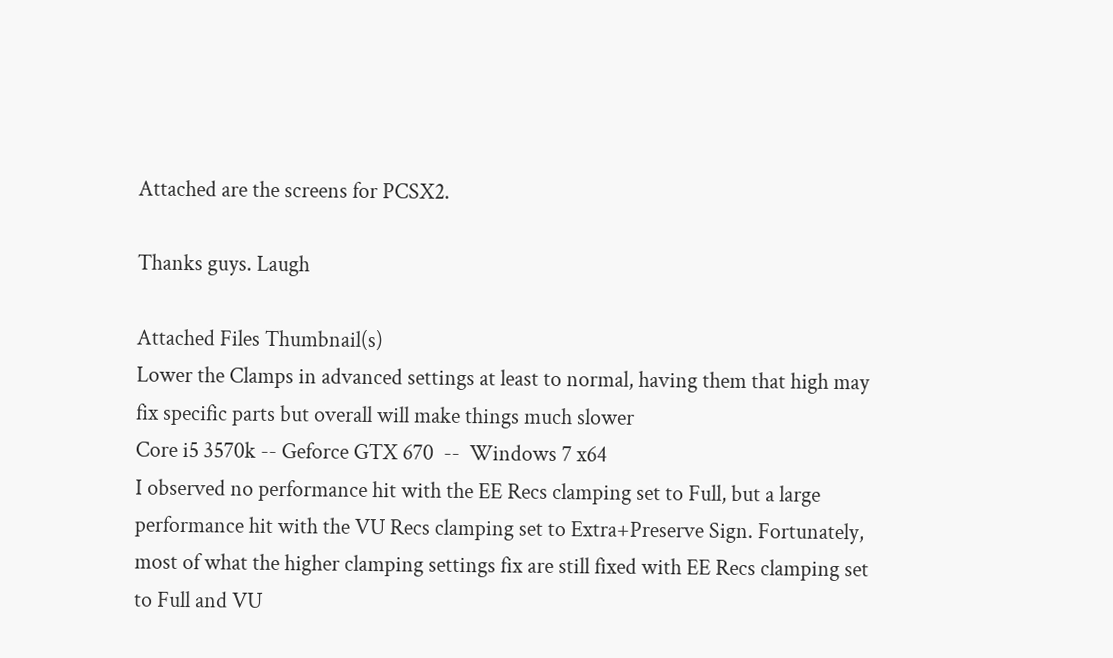Attached are the screens for PCSX2.

Thanks guys. Laugh

Attached Files Thumbnail(s)
Lower the Clamps in advanced settings at least to normal, having them that high may fix specific parts but overall will make things much slower
Core i5 3570k -- Geforce GTX 670  --  Windows 7 x64
I observed no performance hit with the EE Recs clamping set to Full, but a large performance hit with the VU Recs clamping set to Extra+Preserve Sign. Fortunately, most of what the higher clamping settings fix are still fixed with EE Recs clamping set to Full and VU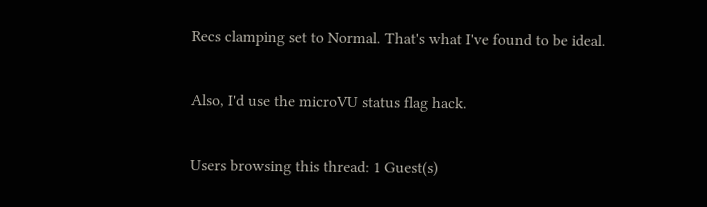Recs clamping set to Normal. That's what I've found to be ideal.

Also, I'd use the microVU status flag hack.

Users browsing this thread: 1 Guest(s)